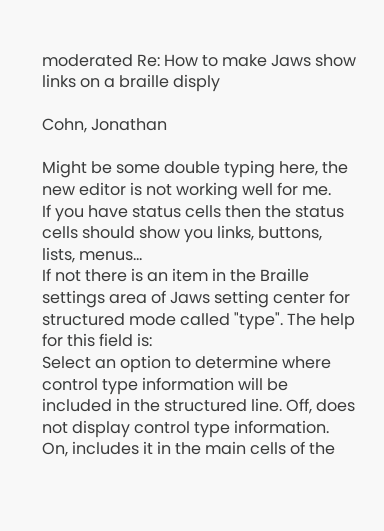moderated Re: How to make Jaws show links on a braille disply

Cohn, Jonathan

Might be some double typing here, the new editor is not working well for me.
If you have status cells then the status cells should show you links, buttons, lists, menus...
If not there is an item in the Braille settings area of Jaws setting center for structured mode called "type". The help for this field is:
Select an option to determine where control type information will be included in the structured line. Off, does not display control type information. On, includes it in the main cells of the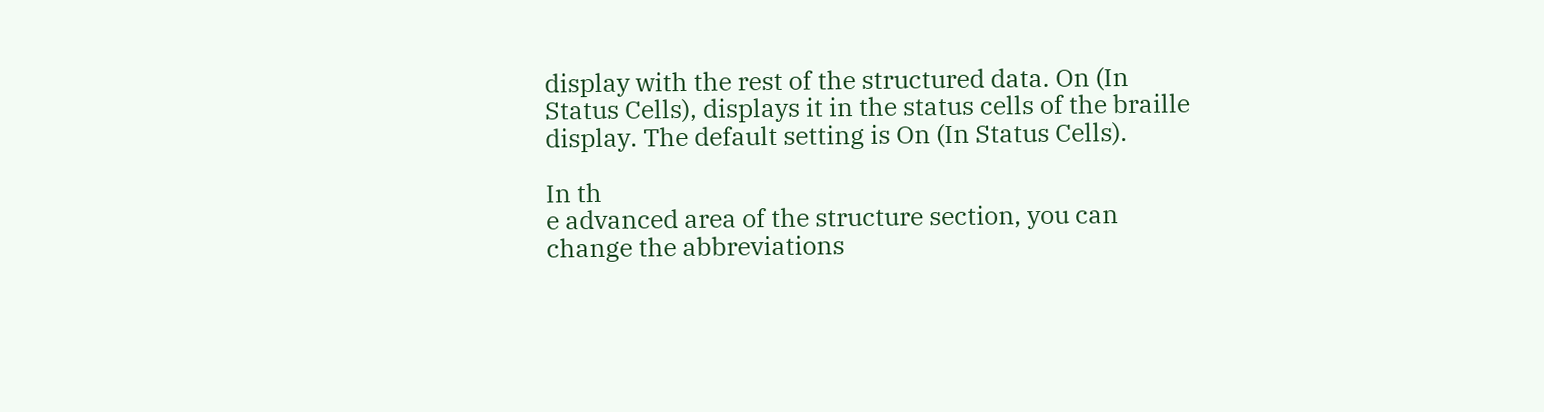display with the rest of the structured data. On (In Status Cells), displays it in the status cells of the braille display. The default setting is On (In Status Cells).

In th
e advanced area of the structure section, you can change the abbreviations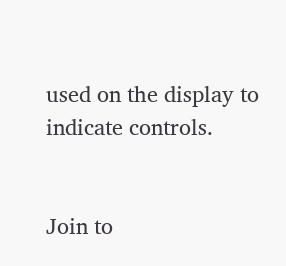used on the display to indicate controls.


Join to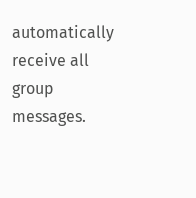automatically receive all group messages.